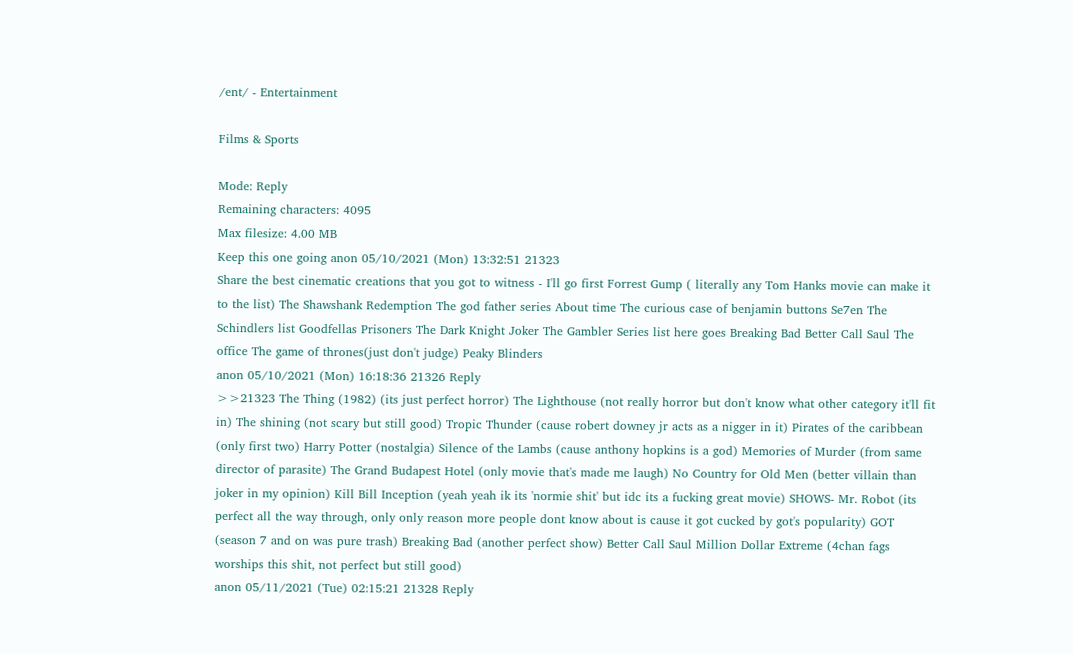/ent/ - Entertainment

Films & Sports

Mode: Reply
Remaining characters: 4095
Max filesize: 4.00 MB
Keep this one going anon 05/10/2021 (Mon) 13:32:51 21323
Share the best cinematic creations that you got to witness - I'll go first Forrest Gump ( literally any Tom Hanks movie can make it to the list) The Shawshank Redemption The god father series About time The curious case of benjamin buttons Se7en The Schindlers list Goodfellas Prisoners The Dark Knight Joker The Gambler Series list here goes Breaking Bad Better Call Saul The office The game of thrones(just don't judge) Peaky Blinders
anon 05/10/2021 (Mon) 16:18:36 21326 Reply
>>21323 The Thing (1982) (its just perfect horror) The Lighthouse (not really horror but don't know what other category it'll fit in) The shining (not scary but still good) Tropic Thunder (cause robert downey jr acts as a nigger in it) Pirates of the caribbean (only first two) Harry Potter (nostalgia) Silence of the Lambs (cause anthony hopkins is a god) Memories of Murder (from same director of parasite) The Grand Budapest Hotel (only movie that's made me laugh) No Country for Old Men (better villain than joker in my opinion) Kill Bill Inception (yeah yeah ik its 'normie shit' but idc its a fucking great movie) SHOWS- Mr. Robot (its perfect all the way through, only only reason more people dont know about is cause it got cucked by got's popularity) GOT (season 7 and on was pure trash) Breaking Bad (another perfect show) Better Call Saul Million Dollar Extreme (4chan fags worships this shit, not perfect but still good)
anon 05/11/2021 (Tue) 02:15:21 21328 Reply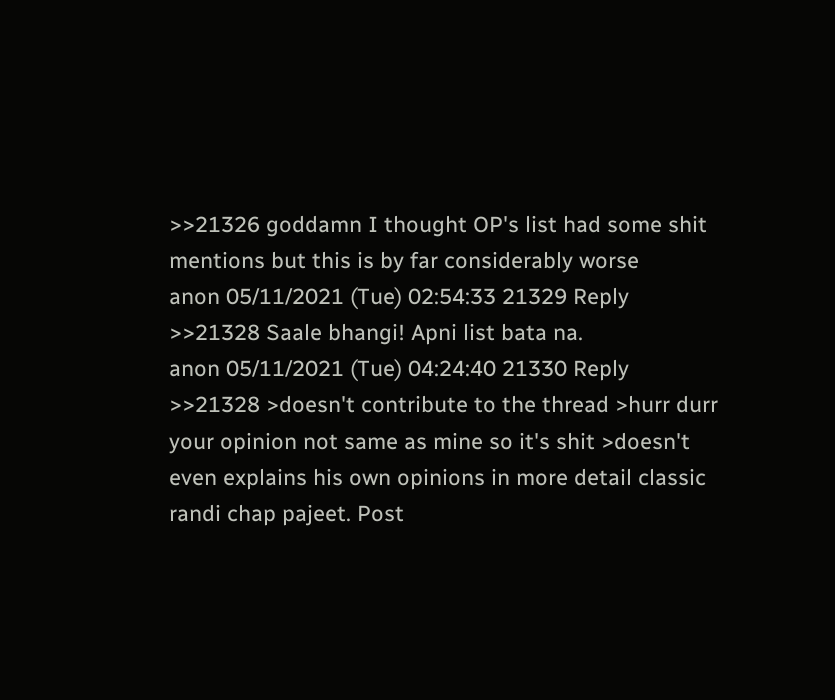>>21326 goddamn I thought OP's list had some shit mentions but this is by far considerably worse
anon 05/11/2021 (Tue) 02:54:33 21329 Reply
>>21328 Saale bhangi! Apni list bata na.
anon 05/11/2021 (Tue) 04:24:40 21330 Reply
>>21328 >doesn't contribute to the thread >hurr durr your opinion not same as mine so it's shit >doesn't even explains his own opinions in more detail classic randi chap pajeet. Post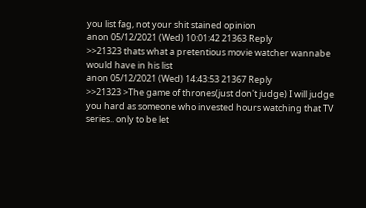you list fag, not your shit stained opinion
anon 05/12/2021 (Wed) 10:01:42 21363 Reply
>>21323 thats what a pretentious movie watcher wannabe would have in his list
anon 05/12/2021 (Wed) 14:43:53 21367 Reply
>>21323 >The game of thrones(just don't judge) I will judge you hard as someone who invested hours watching that TV series.. only to be let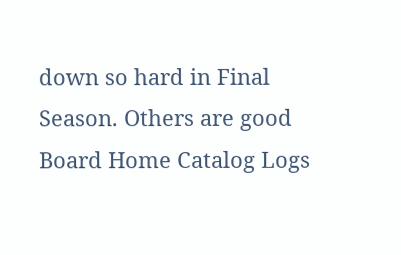down so hard in Final Season. Others are good
Board Home Catalog Logs